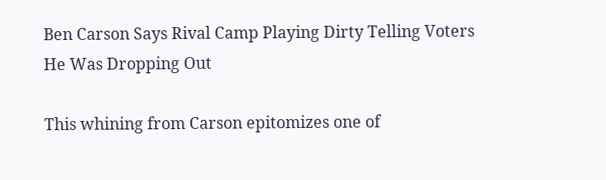Ben Carson Says Rival Camp Playing Dirty Telling Voters He Was Dropping Out

This whining from Carson epitomizes one of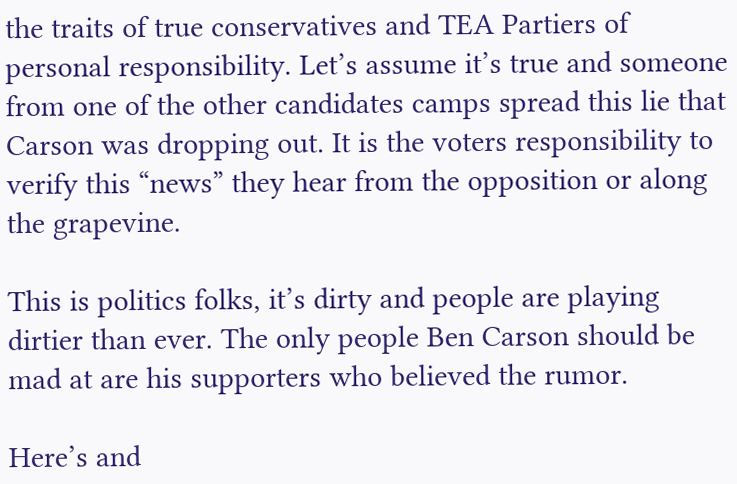the traits of true conservatives and TEA Partiers of personal responsibility. Let’s assume it’s true and someone from one of the other candidates camps spread this lie that Carson was dropping out. It is the voters responsibility to verify this “news” they hear from the opposition or along the grapevine.

This is politics folks, it’s dirty and people are playing dirtier than ever. The only people Ben Carson should be mad at are his supporters who believed the rumor.

Here’s and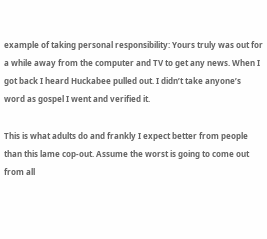example of taking personal responsibility: Yours truly was out for a while away from the computer and TV to get any news. When I got back I heard Huckabee pulled out. I didn’t take anyone’s word as gospel I went and verified it.

This is what adults do and frankly I expect better from people than this lame cop-out. Assume the worst is going to come out from all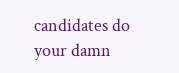candidates do your damn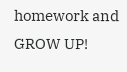homework and GROW UP!